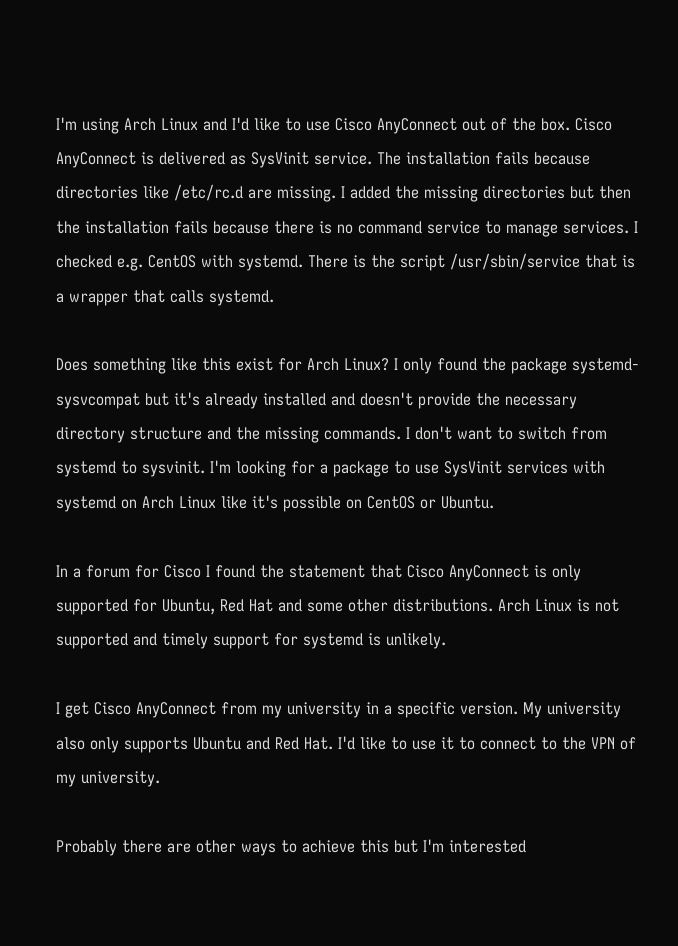I'm using Arch Linux and I'd like to use Cisco AnyConnect out of the box. Cisco AnyConnect is delivered as SysVinit service. The installation fails because directories like /etc/rc.d are missing. I added the missing directories but then the installation fails because there is no command service to manage services. I checked e.g. CentOS with systemd. There is the script /usr/sbin/service that is a wrapper that calls systemd.

Does something like this exist for Arch Linux? I only found the package systemd-sysvcompat but it's already installed and doesn't provide the necessary directory structure and the missing commands. I don't want to switch from systemd to sysvinit. I'm looking for a package to use SysVinit services with systemd on Arch Linux like it's possible on CentOS or Ubuntu.

In a forum for Cisco I found the statement that Cisco AnyConnect is only supported for Ubuntu, Red Hat and some other distributions. Arch Linux is not supported and timely support for systemd is unlikely.

I get Cisco AnyConnect from my university in a specific version. My university also only supports Ubuntu and Red Hat. I'd like to use it to connect to the VPN of my university.

Probably there are other ways to achieve this but I'm interested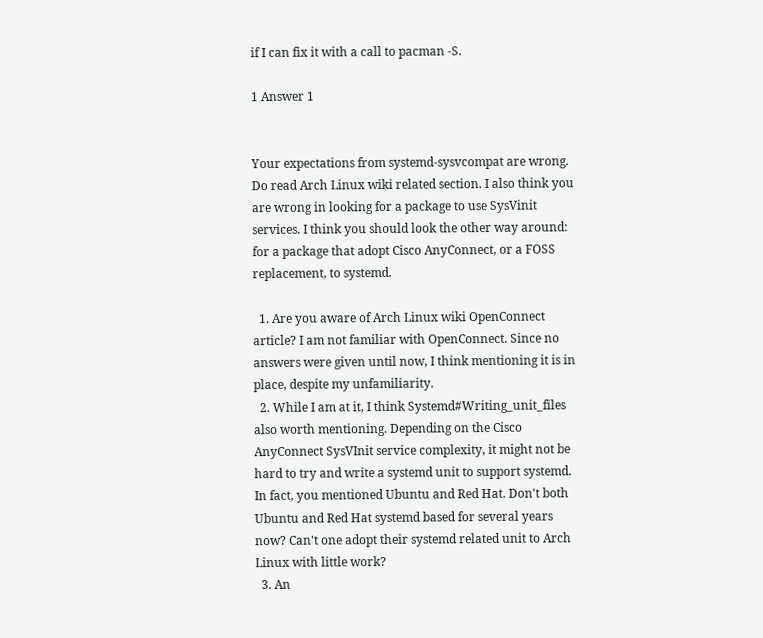if I can fix it with a call to pacman -S.

1 Answer 1


Your expectations from systemd-sysvcompat are wrong. Do read Arch Linux wiki related section. I also think you are wrong in looking for a package to use SysVinit services. I think you should look the other way around: for a package that adopt Cisco AnyConnect, or a FOSS replacement, to systemd.

  1. Are you aware of Arch Linux wiki OpenConnect article? I am not familiar with OpenConnect. Since no answers were given until now, I think mentioning it is in place, despite my unfamiliarity.
  2. While I am at it, I think Systemd#Writing_unit_files also worth mentioning. Depending on the Cisco AnyConnect SysVInit service complexity, it might not be hard to try and write a systemd unit to support systemd. In fact, you mentioned Ubuntu and Red Hat. Don't both Ubuntu and Red Hat systemd based for several years now? Can't one adopt their systemd related unit to Arch Linux with little work?
  3. An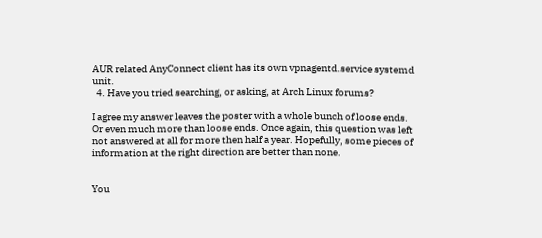AUR related AnyConnect client has its own vpnagentd.service systemd unit.
  4. Have you tried searching, or asking, at Arch Linux forums?

I agree my answer leaves the poster with a whole bunch of loose ends. Or even much more than loose ends. Once again, this question was left not answered at all for more then half a year. Hopefully, some pieces of information at the right direction are better than none.


You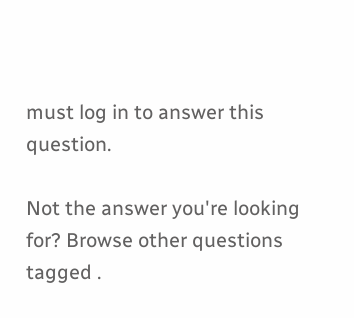must log in to answer this question.

Not the answer you're looking for? Browse other questions tagged .